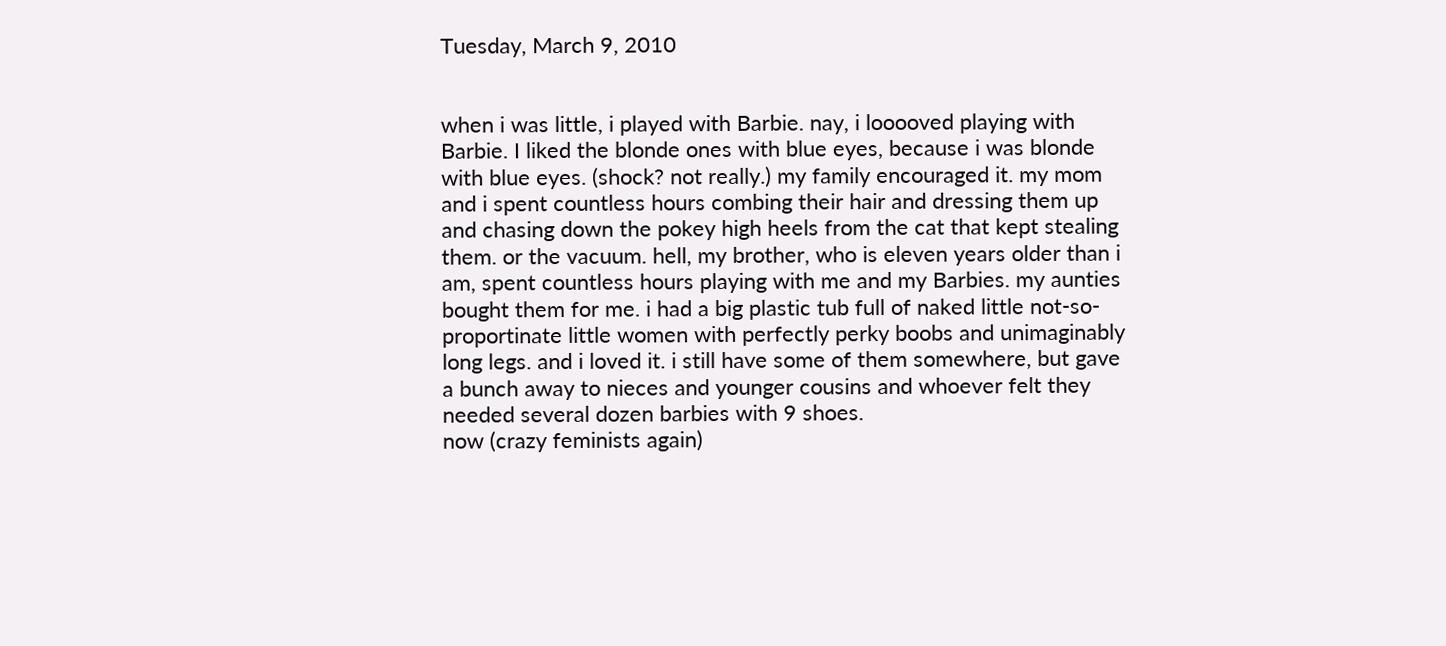Tuesday, March 9, 2010


when i was little, i played with Barbie. nay, i looooved playing with Barbie. I liked the blonde ones with blue eyes, because i was blonde with blue eyes. (shock? not really.) my family encouraged it. my mom and i spent countless hours combing their hair and dressing them up and chasing down the pokey high heels from the cat that kept stealing them. or the vacuum. hell, my brother, who is eleven years older than i am, spent countless hours playing with me and my Barbies. my aunties bought them for me. i had a big plastic tub full of naked little not-so-proportinate little women with perfectly perky boobs and unimaginably long legs. and i loved it. i still have some of them somewhere, but gave a bunch away to nieces and younger cousins and whoever felt they needed several dozen barbies with 9 shoes.
now (crazy feminists again)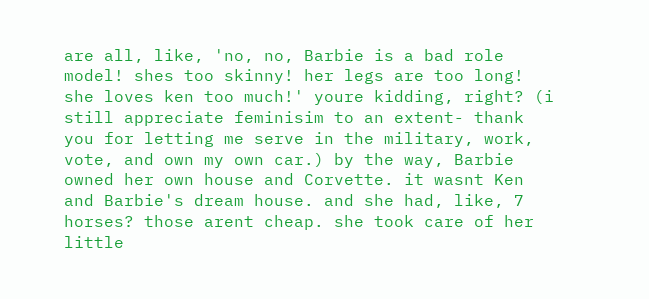are all, like, 'no, no, Barbie is a bad role model! shes too skinny! her legs are too long! she loves ken too much!' youre kidding, right? (i still appreciate feminisim to an extent- thank you for letting me serve in the military, work, vote, and own my own car.) by the way, Barbie owned her own house and Corvette. it wasnt Ken and Barbie's dream house. and she had, like, 7 horses? those arent cheap. she took care of her little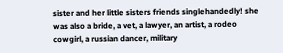sister and her little sisters friends singlehandedly! she was also a bride, a vet, a lawyer, an artist, a rodeo cowgirl, a russian dancer, military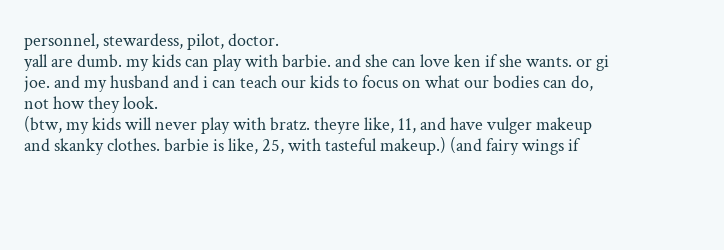personnel, stewardess, pilot, doctor.
yall are dumb. my kids can play with barbie. and she can love ken if she wants. or gi joe. and my husband and i can teach our kids to focus on what our bodies can do, not how they look.
(btw, my kids will never play with bratz. theyre like, 11, and have vulger makeup and skanky clothes. barbie is like, 25, with tasteful makeup.) (and fairy wings if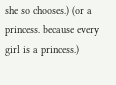she so chooses.) (or a princess. because every girl is a princess.)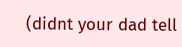(didnt your dad tell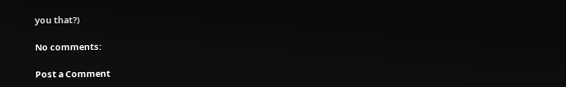you that?)

No comments:

Post a Comment